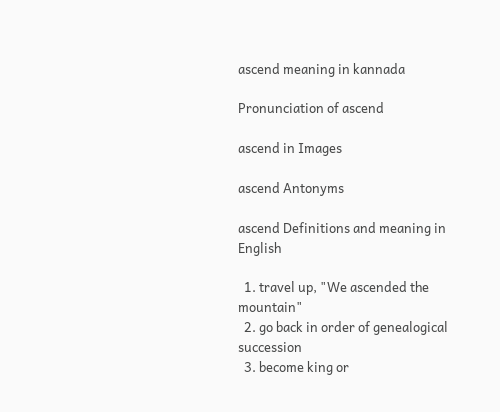ascend meaning in kannada

Pronunciation of ascend

ascend in Images

ascend Antonyms

ascend Definitions and meaning in English

  1. travel up, "We ascended the mountain"
  2. go back in order of genealogical succession
  3. become king or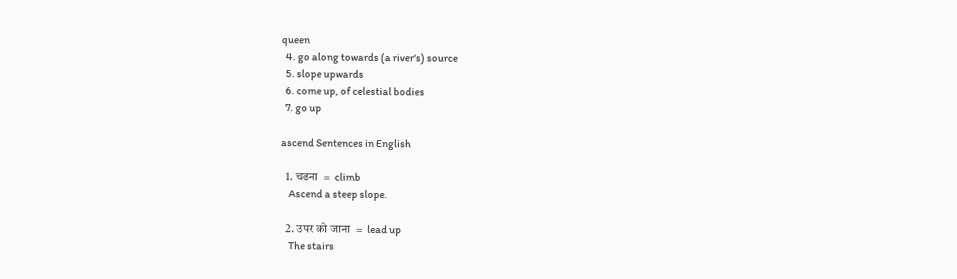queen
  4. go along towards (a river's) source
  5. slope upwards
  6. come up, of celestial bodies
  7. go up

ascend Sentences in English

  1. चढना  =  climb
    Ascend a steep slope.

  2. उपर को जाना  =  lead up
    The stairs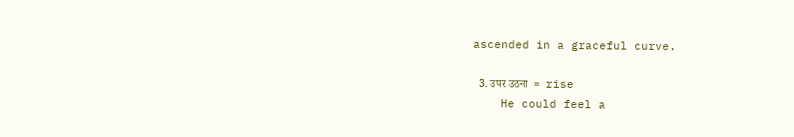ascended in a graceful curve.

  3. उपर उठना  =  rise
    He could feel a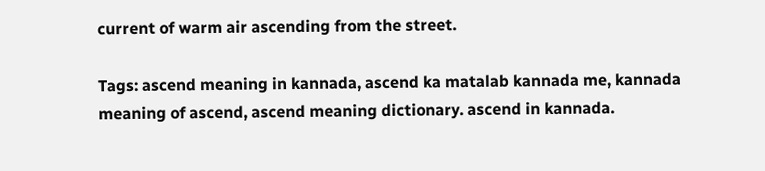current of warm air ascending from the street.

Tags: ascend meaning in kannada, ascend ka matalab kannada me, kannada meaning of ascend, ascend meaning dictionary. ascend in kannada.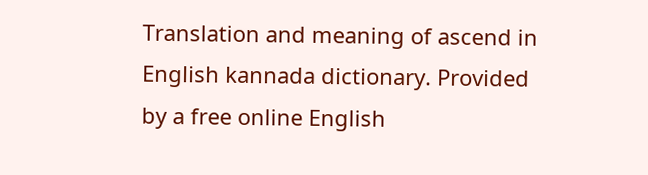Translation and meaning of ascend in English kannada dictionary. Provided by a free online English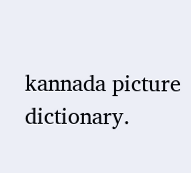kannada picture dictionary.